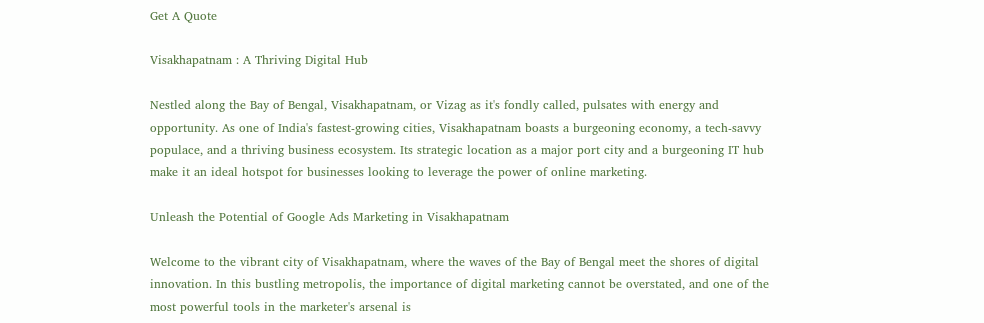Get A Quote

Visakhapatnam : A Thriving Digital Hub

Nestled along the Bay of Bengal, Visakhapatnam, or Vizag as it's fondly called, pulsates with energy and opportunity. As one of India's fastest-growing cities, Visakhapatnam boasts a burgeoning economy, a tech-savvy populace, and a thriving business ecosystem. Its strategic location as a major port city and a burgeoning IT hub make it an ideal hotspot for businesses looking to leverage the power of online marketing.

Unleash the Potential of Google Ads Marketing in Visakhapatnam

Welcome to the vibrant city of Visakhapatnam, where the waves of the Bay of Bengal meet the shores of digital innovation. In this bustling metropolis, the importance of digital marketing cannot be overstated, and one of the most powerful tools in the marketer's arsenal is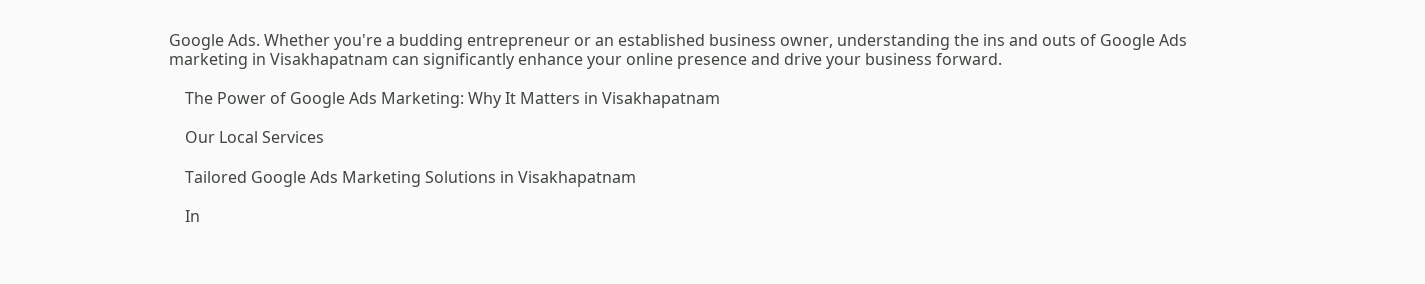Google Ads. Whether you're a budding entrepreneur or an established business owner, understanding the ins and outs of Google Ads marketing in Visakhapatnam can significantly enhance your online presence and drive your business forward.

    The Power of Google Ads Marketing: Why It Matters in Visakhapatnam

    Our Local Services

    Tailored Google Ads Marketing Solutions in Visakhapatnam

    In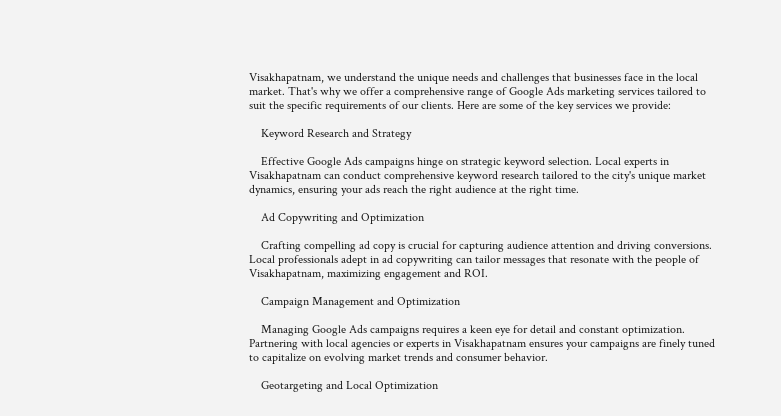Visakhapatnam, we understand the unique needs and challenges that businesses face in the local market. That's why we offer a comprehensive range of Google Ads marketing services tailored to suit the specific requirements of our clients. Here are some of the key services we provide:

    Keyword Research and Strategy

    Effective Google Ads campaigns hinge on strategic keyword selection. Local experts in Visakhapatnam can conduct comprehensive keyword research tailored to the city's unique market dynamics, ensuring your ads reach the right audience at the right time.

    Ad Copywriting and Optimization

    Crafting compelling ad copy is crucial for capturing audience attention and driving conversions. Local professionals adept in ad copywriting can tailor messages that resonate with the people of Visakhapatnam, maximizing engagement and ROI.

    Campaign Management and Optimization

    Managing Google Ads campaigns requires a keen eye for detail and constant optimization. Partnering with local agencies or experts in Visakhapatnam ensures your campaigns are finely tuned to capitalize on evolving market trends and consumer behavior.

    Geotargeting and Local Optimization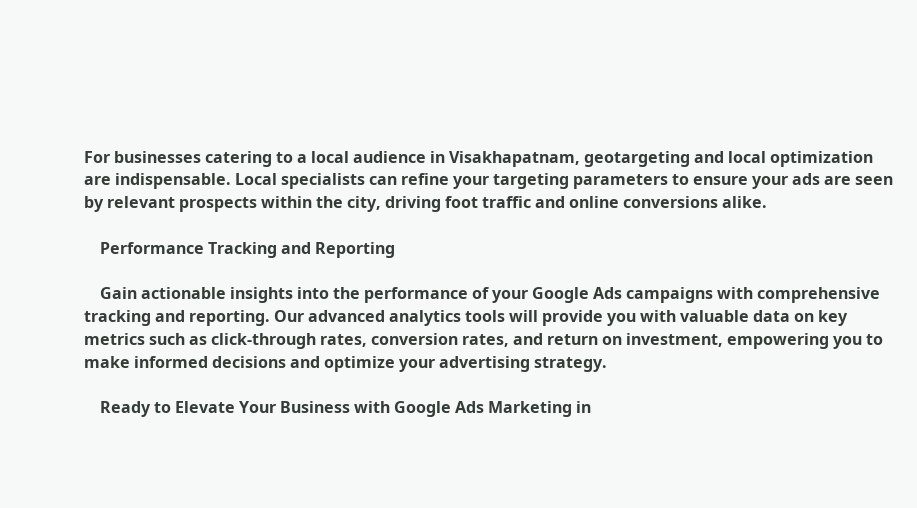For businesses catering to a local audience in Visakhapatnam, geotargeting and local optimization are indispensable. Local specialists can refine your targeting parameters to ensure your ads are seen by relevant prospects within the city, driving foot traffic and online conversions alike.

    Performance Tracking and Reporting

    Gain actionable insights into the performance of your Google Ads campaigns with comprehensive tracking and reporting. Our advanced analytics tools will provide you with valuable data on key metrics such as click-through rates, conversion rates, and return on investment, empowering you to make informed decisions and optimize your advertising strategy.

    Ready to Elevate Your Business with Google Ads Marketing in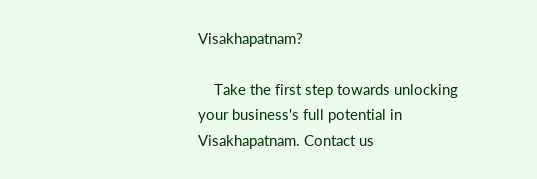Visakhapatnam?

    Take the first step towards unlocking your business's full potential in Visakhapatnam. Contact us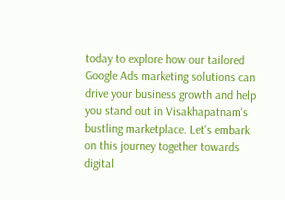today to explore how our tailored Google Ads marketing solutions can drive your business growth and help you stand out in Visakhapatnam's bustling marketplace. Let's embark on this journey together towards digital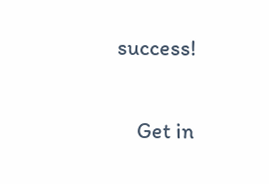success!

    Get in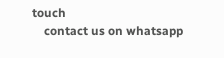touch
    contact us on whatsapp